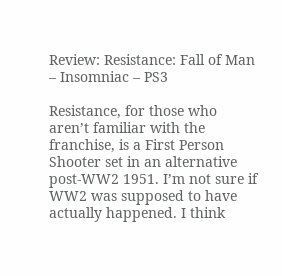Review: Resistance: Fall of Man – Insomniac – PS3

Resistance, for those who aren’t familiar with the franchise, is a First Person Shooter set in an alternative post-WW2 1951. I’m not sure if WW2 was supposed to have actually happened. I think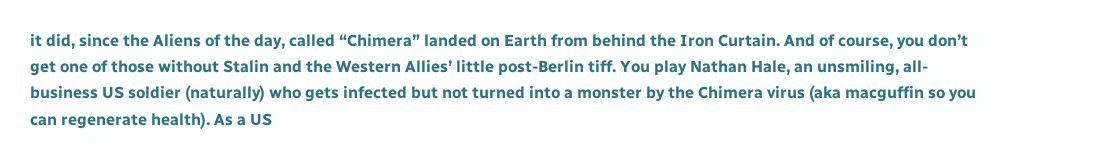it did, since the Aliens of the day, called “Chimera” landed on Earth from behind the Iron Curtain. And of course, you don’t get one of those without Stalin and the Western Allies’ little post-Berlin tiff. You play Nathan Hale, an unsmiling, all-business US soldier (naturally) who gets infected but not turned into a monster by the Chimera virus (aka macguffin so you can regenerate health). As a US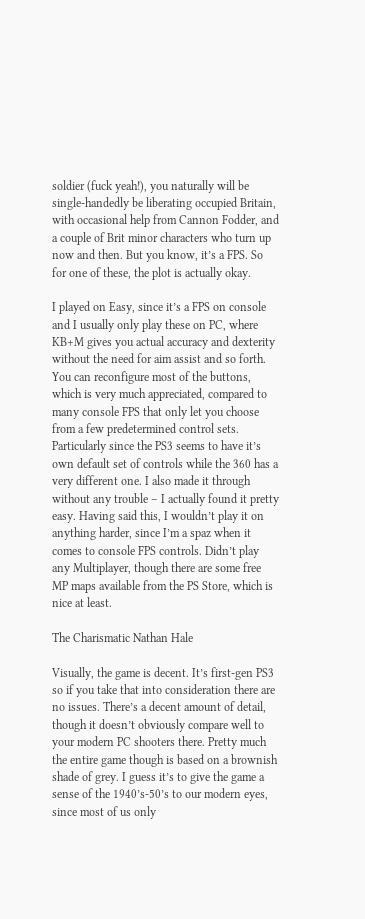soldier (fuck yeah!), you naturally will be single-handedly be liberating occupied Britain, with occasional help from Cannon Fodder, and a couple of Brit minor characters who turn up now and then. But you know, it’s a FPS. So for one of these, the plot is actually okay.

I played on Easy, since it’s a FPS on console and I usually only play these on PC, where KB+M gives you actual accuracy and dexterity without the need for aim assist and so forth. You can reconfigure most of the buttons, which is very much appreciated, compared to many console FPS that only let you choose from a few predetermined control sets. Particularly since the PS3 seems to have it’s own default set of controls while the 360 has a very different one. I also made it through without any trouble – I actually found it pretty easy. Having said this, I wouldn’t play it on anything harder, since I’m a spaz when it comes to console FPS controls. Didn’t play any Multiplayer, though there are some free MP maps available from the PS Store, which is nice at least.

The Charismatic Nathan Hale

Visually, the game is decent. It’s first-gen PS3 so if you take that into consideration there are no issues. There’s a decent amount of detail, though it doesn’t obviously compare well to your modern PC shooters there. Pretty much the entire game though is based on a brownish shade of grey. I guess it’s to give the game a sense of the 1940’s-50’s to our modern eyes, since most of us only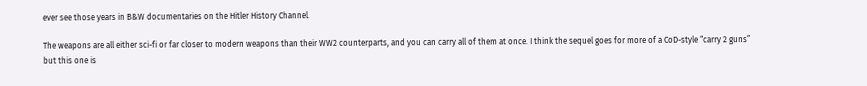ever see those years in B&W documentaries on the Hitler History Channel.

The weapons are all either sci-fi or far closer to modern weapons than their WW2 counterparts, and you can carry all of them at once. I think the sequel goes for more of a CoD-style “carry 2 guns” but this one is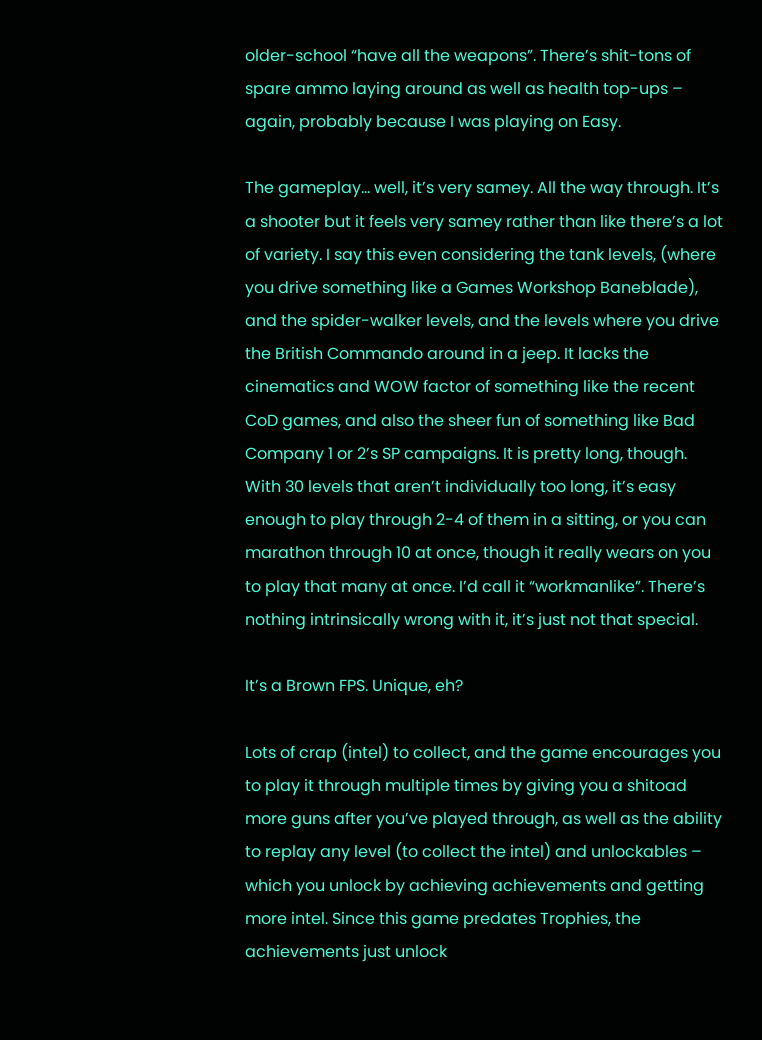older-school “have all the weapons”. There’s shit-tons of spare ammo laying around as well as health top-ups – again, probably because I was playing on Easy.

The gameplay… well, it’s very samey. All the way through. It’s a shooter but it feels very samey rather than like there’s a lot of variety. I say this even considering the tank levels, (where you drive something like a Games Workshop Baneblade), and the spider-walker levels, and the levels where you drive the British Commando around in a jeep. It lacks the cinematics and WOW factor of something like the recent CoD games, and also the sheer fun of something like Bad Company 1 or 2’s SP campaigns. It is pretty long, though. With 30 levels that aren’t individually too long, it’s easy enough to play through 2-4 of them in a sitting, or you can marathon through 10 at once, though it really wears on you to play that many at once. I’d call it “workmanlike”. There’s nothing intrinsically wrong with it, it’s just not that special.

It’s a Brown FPS. Unique, eh?

Lots of crap (intel) to collect, and the game encourages you to play it through multiple times by giving you a shitoad more guns after you’ve played through, as well as the ability to replay any level (to collect the intel) and unlockables – which you unlock by achieving achievements and getting more intel. Since this game predates Trophies, the achievements just unlock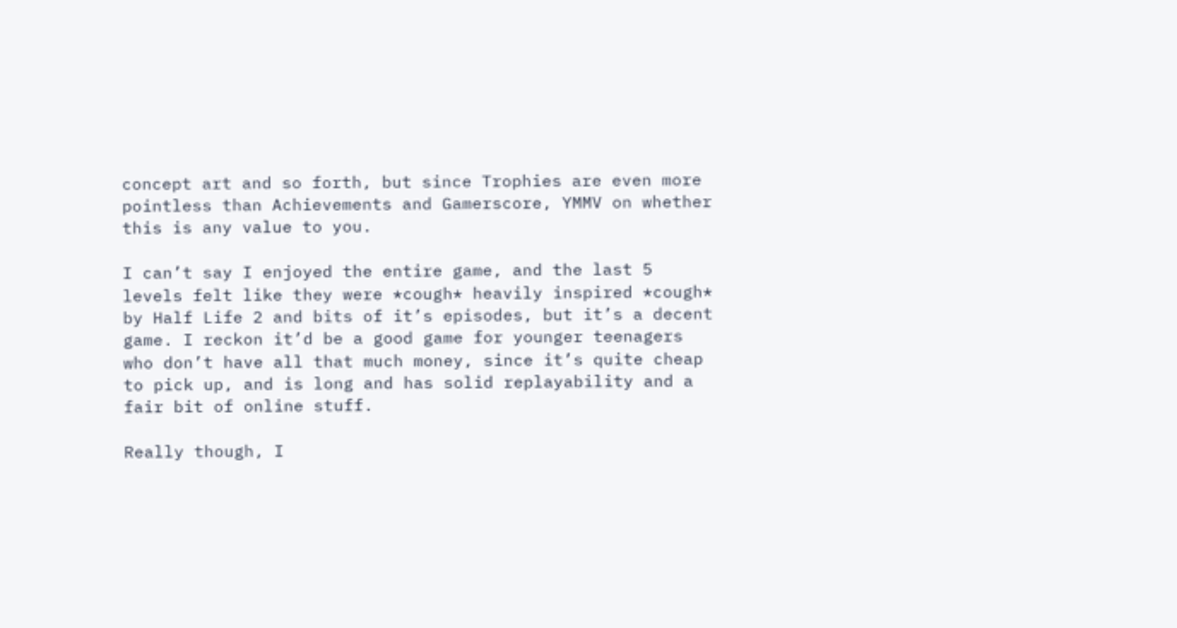concept art and so forth, but since Trophies are even more pointless than Achievements and Gamerscore, YMMV on whether this is any value to you.

I can’t say I enjoyed the entire game, and the last 5 levels felt like they were *cough* heavily inspired *cough* by Half Life 2 and bits of it’s episodes, but it’s a decent game. I reckon it’d be a good game for younger teenagers who don’t have all that much money, since it’s quite cheap to pick up, and is long and has solid replayability and a fair bit of online stuff.

Really though, I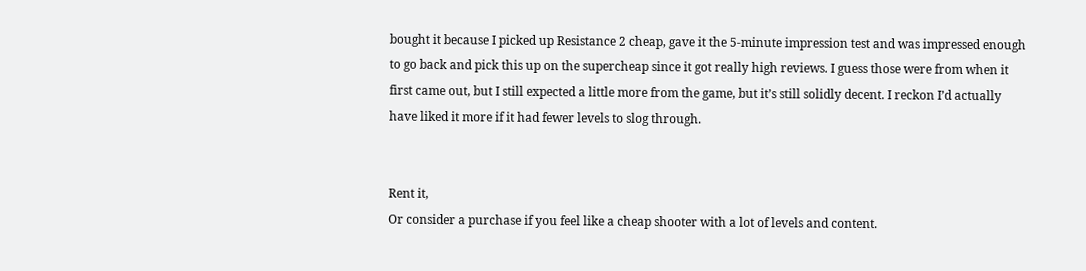bought it because I picked up Resistance 2 cheap, gave it the 5-minute impression test and was impressed enough to go back and pick this up on the supercheap since it got really high reviews. I guess those were from when it first came out, but I still expected a little more from the game, but it’s still solidly decent. I reckon I’d actually have liked it more if it had fewer levels to slog through.


Rent it,
Or consider a purchase if you feel like a cheap shooter with a lot of levels and content.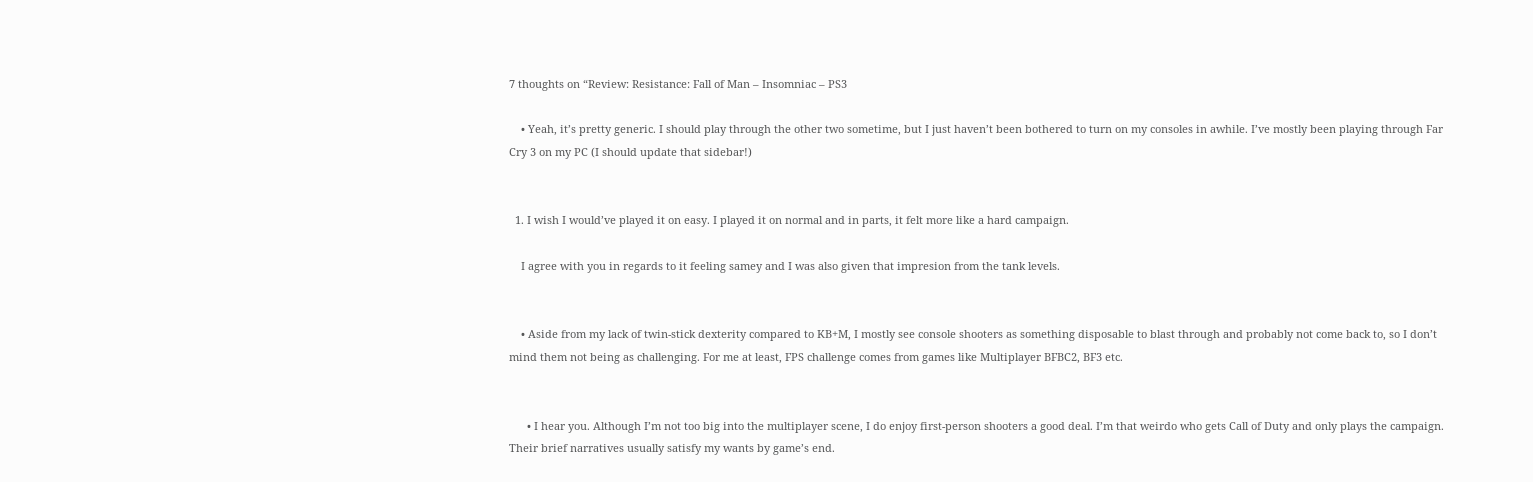7 thoughts on “Review: Resistance: Fall of Man – Insomniac – PS3

    • Yeah, it’s pretty generic. I should play through the other two sometime, but I just haven’t been bothered to turn on my consoles in awhile. I’ve mostly been playing through Far Cry 3 on my PC (I should update that sidebar!)


  1. I wish I would’ve played it on easy. I played it on normal and in parts, it felt more like a hard campaign.

    I agree with you in regards to it feeling samey and I was also given that impresion from the tank levels.


    • Aside from my lack of twin-stick dexterity compared to KB+M, I mostly see console shooters as something disposable to blast through and probably not come back to, so I don’t mind them not being as challenging. For me at least, FPS challenge comes from games like Multiplayer BFBC2, BF3 etc.


      • I hear you. Although I’m not too big into the multiplayer scene, I do enjoy first-person shooters a good deal. I’m that weirdo who gets Call of Duty and only plays the campaign. Their brief narratives usually satisfy my wants by game’s end.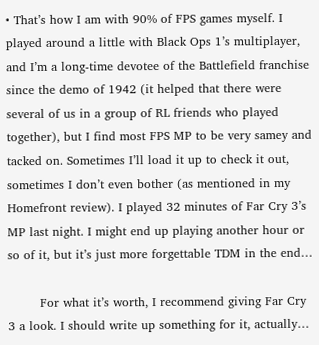• That’s how I am with 90% of FPS games myself. I played around a little with Black Ops 1’s multiplayer, and I’m a long-time devotee of the Battlefield franchise since the demo of 1942 (it helped that there were several of us in a group of RL friends who played together), but I find most FPS MP to be very samey and tacked on. Sometimes I’ll load it up to check it out, sometimes I don’t even bother (as mentioned in my Homefront review). I played 32 minutes of Far Cry 3’s MP last night. I might end up playing another hour or so of it, but it’s just more forgettable TDM in the end…

        For what it’s worth, I recommend giving Far Cry 3 a look. I should write up something for it, actually…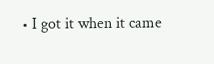• I got it when it came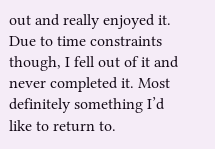out and really enjoyed it. Due to time constraints though, I fell out of it and never completed it. Most definitely something I’d like to return to.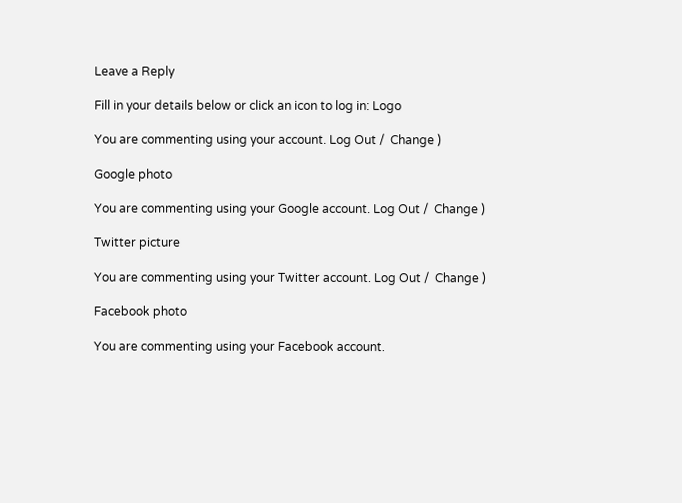Leave a Reply

Fill in your details below or click an icon to log in: Logo

You are commenting using your account. Log Out /  Change )

Google photo

You are commenting using your Google account. Log Out /  Change )

Twitter picture

You are commenting using your Twitter account. Log Out /  Change )

Facebook photo

You are commenting using your Facebook account.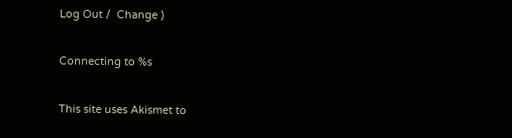Log Out /  Change )

Connecting to %s

This site uses Akismet to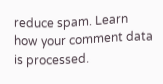reduce spam. Learn how your comment data is processed.